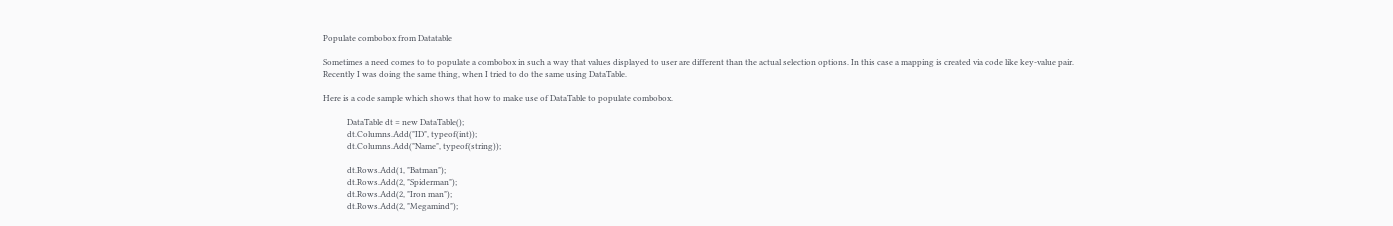Populate combobox from Datatable

Sometimes a need comes to to populate a combobox in such a way that values displayed to user are different than the actual selection options. In this case a mapping is created via code like key-value pair.
Recently I was doing the same thing, when I tried to do the same using DataTable.

Here is a code sample which shows that how to make use of DataTable to populate combobox.

            DataTable dt = new DataTable();
            dt.Columns.Add("ID", typeof(int));
            dt.Columns.Add("Name", typeof(string));

            dt.Rows.Add(1, "Batman");
            dt.Rows.Add(2, "Spiderman");
            dt.Rows.Add(2, "Iron man");
            dt.Rows.Add(2, "Megamind");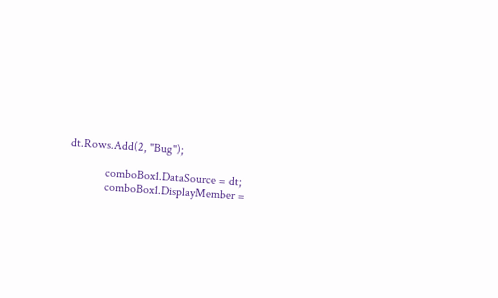dt.Rows.Add(2, "Bug");

            comboBox1.DataSource = dt;
            comboBox1.DisplayMember =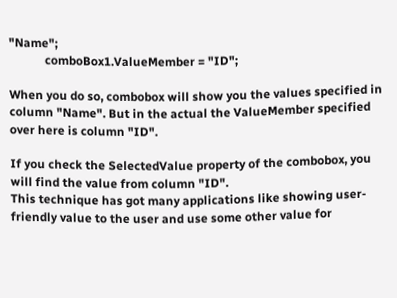"Name";
            comboBox1.ValueMember = "ID";

When you do so, combobox will show you the values specified in column "Name". But in the actual the ValueMember specified over here is column "ID".

If you check the SelectedValue property of the combobox, you will find the value from column "ID".
This technique has got many applications like showing user-friendly value to the user and use some other value for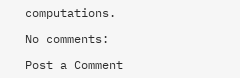computations.

No comments:

Post a Comment